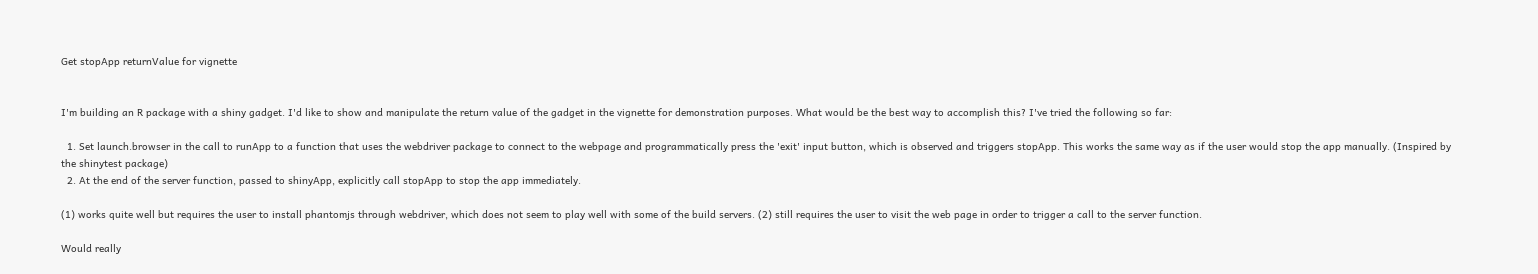Get stopApp returnValue for vignette


I'm building an R package with a shiny gadget. I'd like to show and manipulate the return value of the gadget in the vignette for demonstration purposes. What would be the best way to accomplish this? I've tried the following so far:

  1. Set launch.browser in the call to runApp to a function that uses the webdriver package to connect to the webpage and programmatically press the 'exit' input button, which is observed and triggers stopApp. This works the same way as if the user would stop the app manually. (Inspired by the shinytest package)
  2. At the end of the server function, passed to shinyApp, explicitly call stopApp to stop the app immediately.

(1) works quite well but requires the user to install phantomjs through webdriver, which does not seem to play well with some of the build servers. (2) still requires the user to visit the web page in order to trigger a call to the server function.

Would really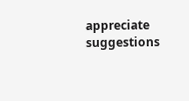appreciate suggestions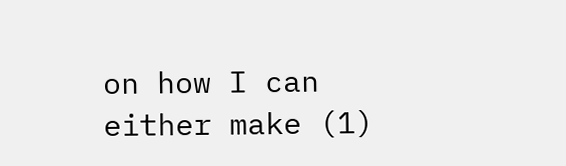on how I can either make (1)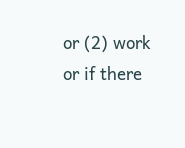or (2) work or if there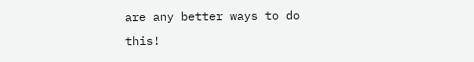are any better ways to do this!